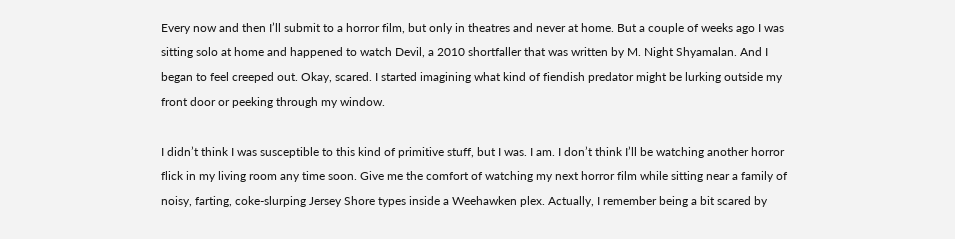Every now and then I’ll submit to a horror film, but only in theatres and never at home. But a couple of weeks ago I was sitting solo at home and happened to watch Devil, a 2010 shortfaller that was written by M. Night Shyamalan. And I began to feel creeped out. Okay, scared. I started imagining what kind of fiendish predator might be lurking outside my front door or peeking through my window.

I didn’t think I was susceptible to this kind of primitive stuff, but I was. I am. I don’t think I’ll be watching another horror flick in my living room any time soon. Give me the comfort of watching my next horror film while sitting near a family of noisy, farting, coke-slurping Jersey Shore types inside a Weehawken plex. Actually, I remember being a bit scared by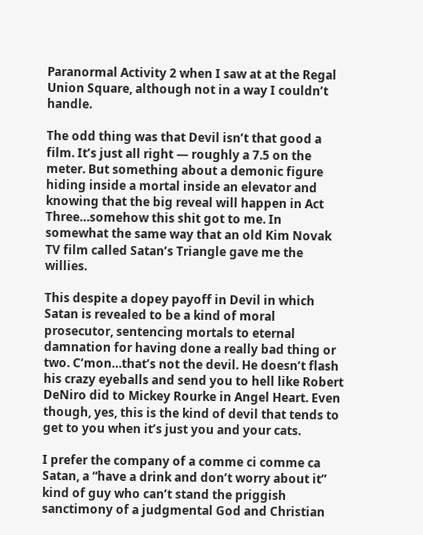Paranormal Activity 2 when I saw at at the Regal Union Square, although not in a way I couldn’t handle.

The odd thing was that Devil isn’t that good a film. It’s just all right — roughly a 7.5 on the meter. But something about a demonic figure hiding inside a mortal inside an elevator and knowing that the big reveal will happen in Act Three…somehow this shit got to me. In somewhat the same way that an old Kim Novak TV film called Satan’s Triangle gave me the willies.

This despite a dopey payoff in Devil in which Satan is revealed to be a kind of moral prosecutor, sentencing mortals to eternal damnation for having done a really bad thing or two. C’mon…that’s not the devil. He doesn’t flash his crazy eyeballs and send you to hell like Robert DeNiro did to Mickey Rourke in Angel Heart. Even though, yes, this is the kind of devil that tends to get to you when it’s just you and your cats.

I prefer the company of a comme ci comme ca Satan, a “have a drink and don’t worry about it” kind of guy who can’t stand the priggish sanctimony of a judgmental God and Christian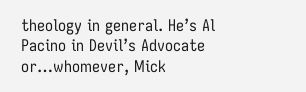theology in general. He’s Al Pacino in Devil’s Advocate or…whomever, Mick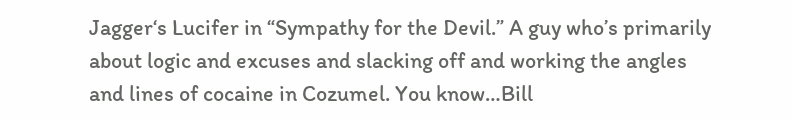Jagger‘s Lucifer in “Sympathy for the Devil.” A guy who’s primarily about logic and excuses and slacking off and working the angles and lines of cocaine in Cozumel. You know…Bill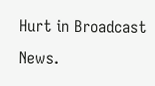Hurt in Broadcast News.